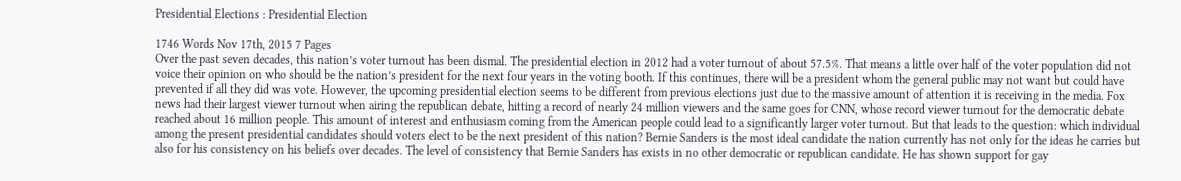Presidential Elections : Presidential Election

1746 Words Nov 17th, 2015 7 Pages
Over the past seven decades, this nation’s voter turnout has been dismal. The presidential election in 2012 had a voter turnout of about 57.5%. That means a little over half of the voter population did not voice their opinion on who should be the nation’s president for the next four years in the voting booth. If this continues, there will be a president whom the general public may not want but could have prevented if all they did was vote. However, the upcoming presidential election seems to be different from previous elections just due to the massive amount of attention it is receiving in the media. Fox news had their largest viewer turnout when airing the republican debate, hitting a record of nearly 24 million viewers and the same goes for CNN, whose record viewer turnout for the democratic debate reached about 16 million people. This amount of interest and enthusiasm coming from the American people could lead to a significantly larger voter turnout. But that leads to the question: which individual among the present presidential candidates should voters elect to be the next president of this nation? Bernie Sanders is the most ideal candidate the nation currently has not only for the ideas he carries but also for his consistency on his beliefs over decades. The level of consistency that Bernie Sanders has exists in no other democratic or republican candidate. He has shown support for gay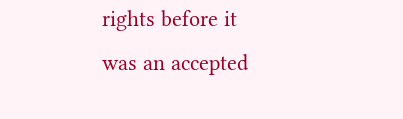rights before it was an accepted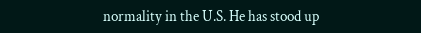normality in the U.S. He has stood up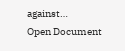against…
Open Document